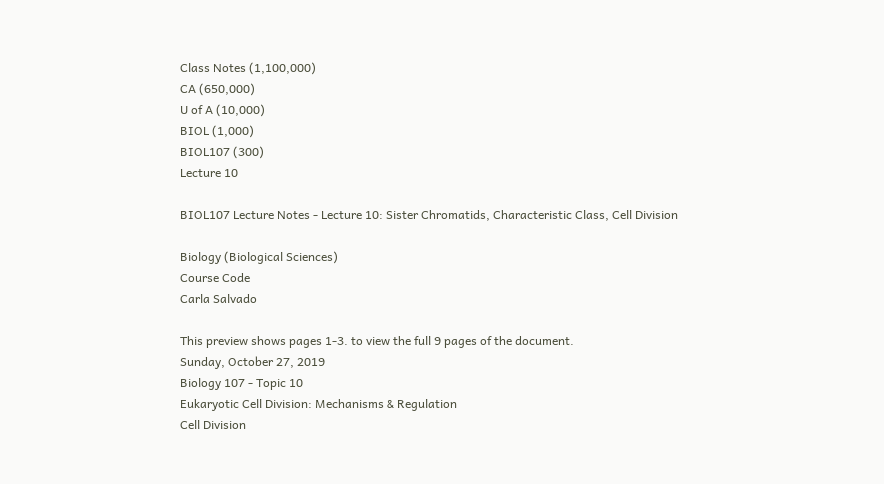Class Notes (1,100,000)
CA (650,000)
U of A (10,000)
BIOL (1,000)
BIOL107 (300)
Lecture 10

BIOL107 Lecture Notes - Lecture 10: Sister Chromatids, Characteristic Class, Cell Division

Biology (Biological Sciences)
Course Code
Carla Salvado

This preview shows pages 1-3. to view the full 9 pages of the document.
Sunday, October 27, 2019
Biology 107 - Topic 10
Eukaryotic Cell Division: Mechanisms & Regulation
Cell Division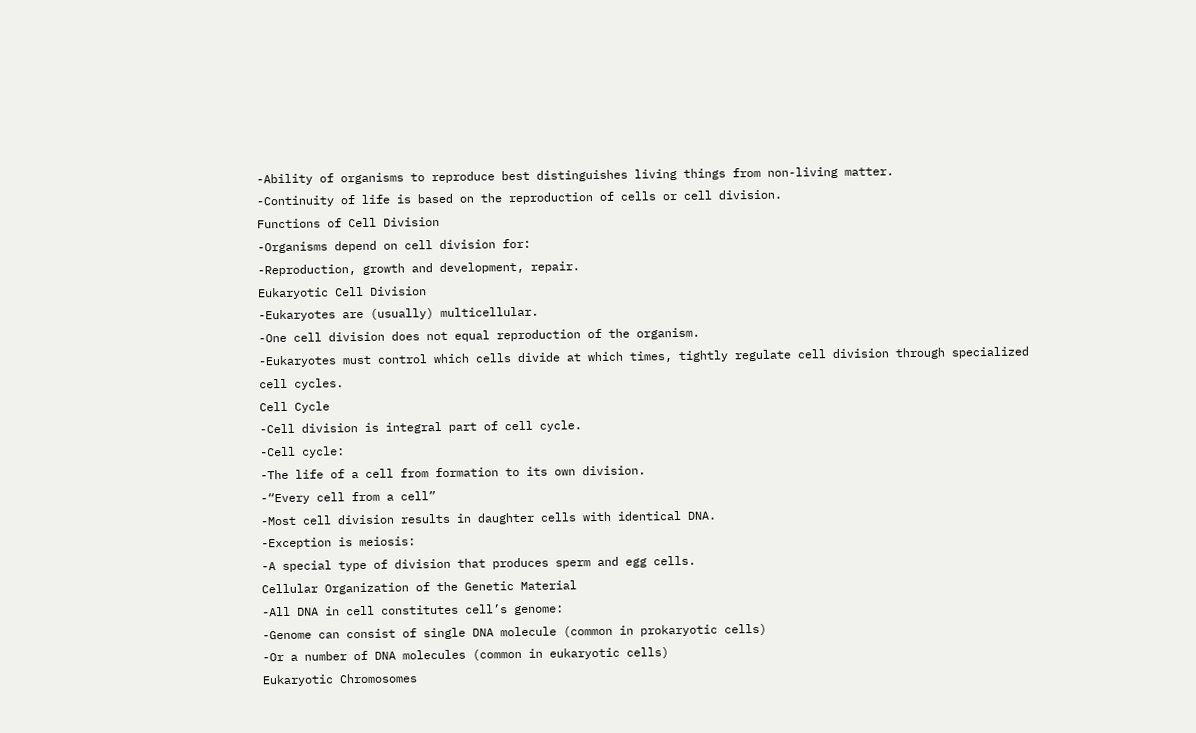-Ability of organisms to reproduce best distinguishes living things from non-living matter.
-Continuity of life is based on the reproduction of cells or cell division.
Functions of Cell Division
-Organisms depend on cell division for:
-Reproduction, growth and development, repair.
Eukaryotic Cell Division
-Eukaryotes are (usually) multicellular.
-One cell division does not equal reproduction of the organism.
-Eukaryotes must control which cells divide at which times, tightly regulate cell division through specialized
cell cycles.
Cell Cycle
-Cell division is integral part of cell cycle.
-Cell cycle:
-The life of a cell from formation to its own division.
-“Every cell from a cell”
-Most cell division results in daughter cells with identical DNA.
-Exception is meiosis:
-A special type of division that produces sperm and egg cells.
Cellular Organization of the Genetic Material
-All DNA in cell constitutes cell’s genome:
-Genome can consist of single DNA molecule (common in prokaryotic cells)
-Or a number of DNA molecules (common in eukaryotic cells)
Eukaryotic Chromosomes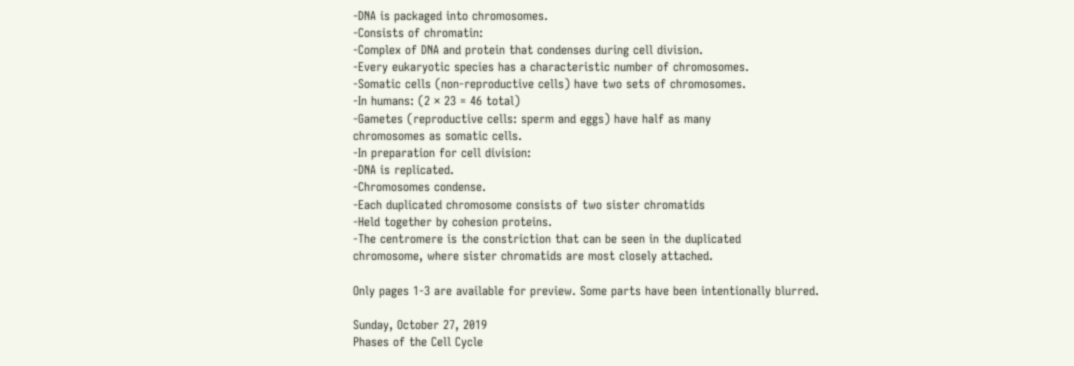-DNA is packaged into chromosomes.
-Consists of chromatin:
-Complex of DNA and protein that condenses during cell division.
-Every eukaryotic species has a characteristic number of chromosomes.
-Somatic cells (non-reproductive cells) have two sets of chromosomes.
-In humans: (2 × 23 = 46 total)
-Gametes (reproductive cells: sperm and eggs) have half as many
chromosomes as somatic cells.
-In preparation for cell division:
-DNA is replicated.
-Chromosomes condense.
-Each duplicated chromosome consists of two sister chromatids
-Held together by cohesion proteins.
-The centromere is the constriction that can be seen in the duplicated
chromosome, where sister chromatids are most closely attached.

Only pages 1-3 are available for preview. Some parts have been intentionally blurred.

Sunday, October 27, 2019
Phases of the Cell Cycle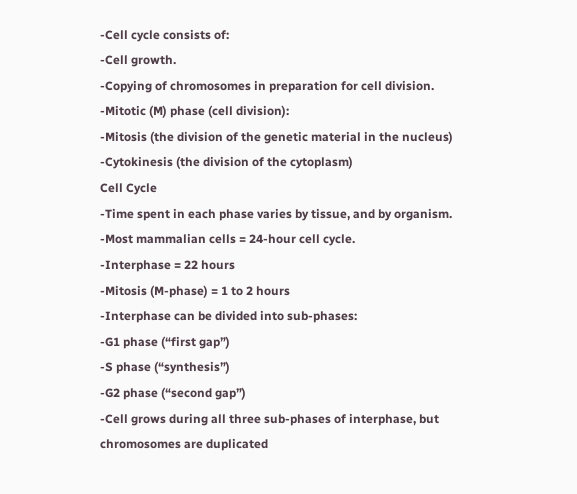-Cell cycle consists of:
-Cell growth.
-Copying of chromosomes in preparation for cell division.
-Mitotic (M) phase (cell division):
-Mitosis (the division of the genetic material in the nucleus)
-Cytokinesis (the division of the cytoplasm)
Cell Cycle
-Time spent in each phase varies by tissue, and by organism.
-Most mammalian cells = 24-hour cell cycle.
-Interphase = 22 hours
-Mitosis (M-phase) = 1 to 2 hours
-Interphase can be divided into sub-phases:
-G1 phase (“first gap”)
-S phase (“synthesis”)
-G2 phase (“second gap”)
-Cell grows during all three sub-phases of interphase, but chromosomes are duplicated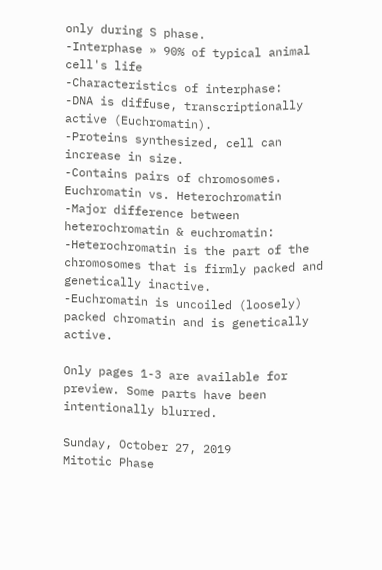only during S phase.
-Interphase » 90% of typical animal cell's life
-Characteristics of interphase:
-DNA is diffuse, transcriptionally active (Euchromatin).
-Proteins synthesized, cell can increase in size.
-Contains pairs of chromosomes.
Euchromatin vs. Heterochromatin
-Major difference between heterochromatin & euchromatin:
-Heterochromatin is the part of the chromosomes that is firmly packed and genetically inactive.
-Euchromatin is uncoiled (loosely) packed chromatin and is genetically active.

Only pages 1-3 are available for preview. Some parts have been intentionally blurred.

Sunday, October 27, 2019
Mitotic Phase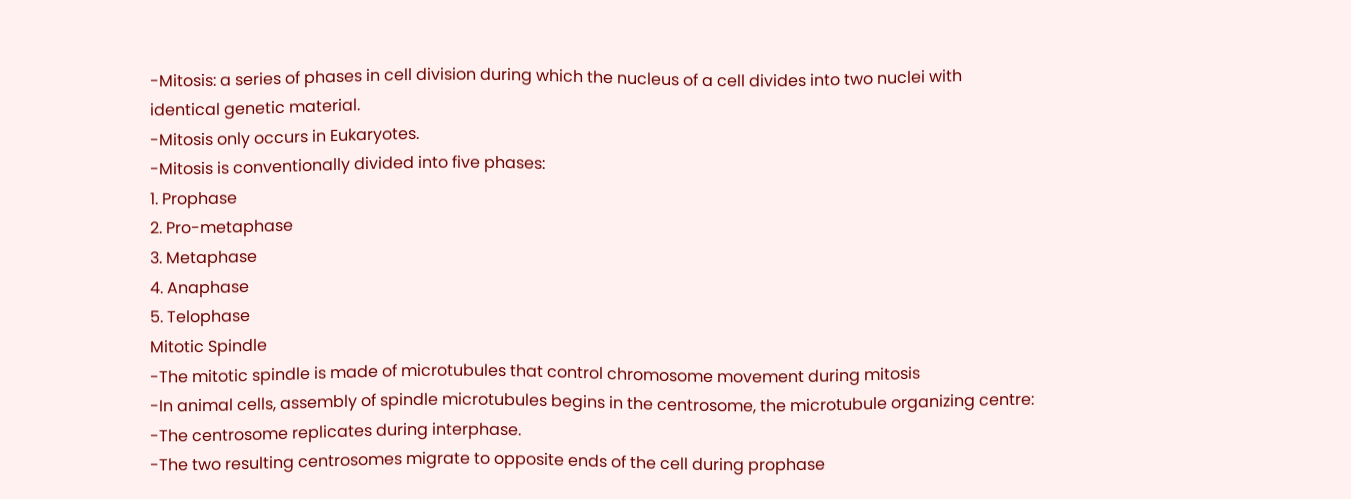-Mitosis: a series of phases in cell division during which the nucleus of a cell divides into two nuclei with
identical genetic material.
-Mitosis only occurs in Eukaryotes.
-Mitosis is conventionally divided into five phases:
1. Prophase
2. Pro-metaphase
3. Metaphase
4. Anaphase
5. Telophase
Mitotic Spindle
-The mitotic spindle is made of microtubules that control chromosome movement during mitosis
-In animal cells, assembly of spindle microtubules begins in the centrosome, the microtubule organizing centre:
-The centrosome replicates during interphase.
-The two resulting centrosomes migrate to opposite ends of the cell during prophase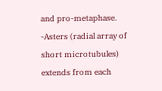and pro-metaphase.
-Asters (radial array of short microtubules) extends from each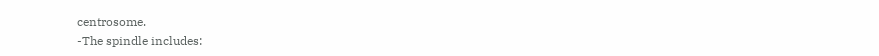centrosome.
-The spindle includes: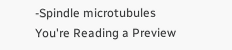-Spindle microtubules
You're Reading a Preview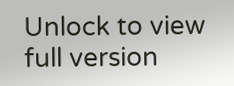Unlock to view full version